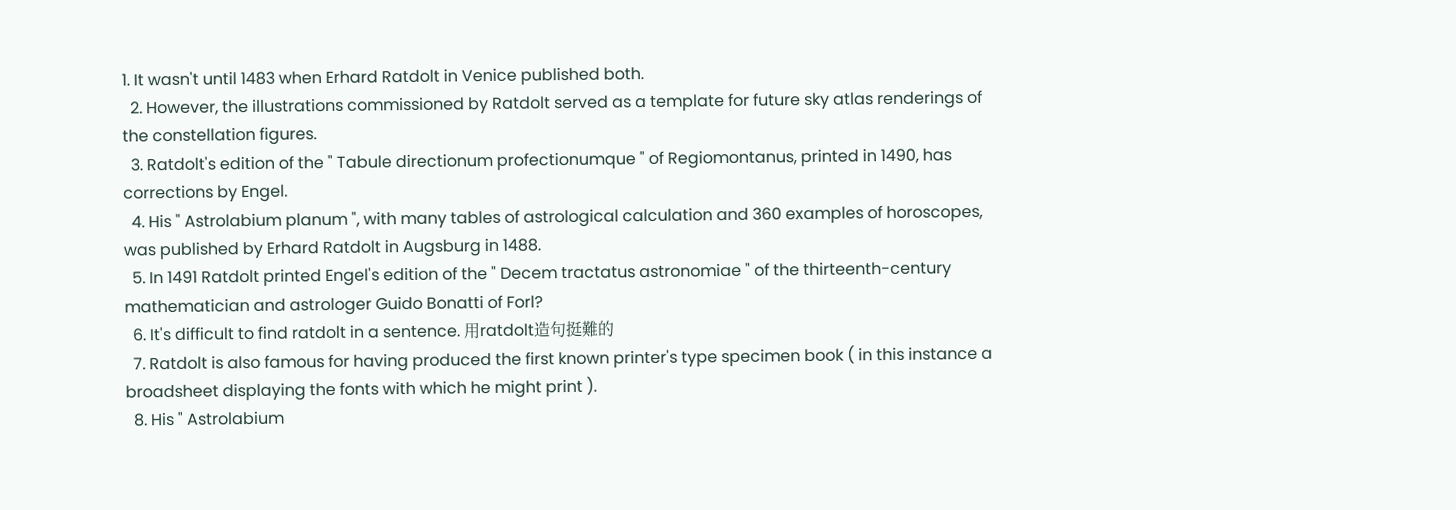1. It wasn't until 1483 when Erhard Ratdolt in Venice published both.
  2. However, the illustrations commissioned by Ratdolt served as a template for future sky atlas renderings of the constellation figures.
  3. Ratdolt's edition of the " Tabule directionum profectionumque " of Regiomontanus, printed in 1490, has corrections by Engel.
  4. His " Astrolabium planum ", with many tables of astrological calculation and 360 examples of horoscopes, was published by Erhard Ratdolt in Augsburg in 1488.
  5. In 1491 Ratdolt printed Engel's edition of the " Decem tractatus astronomiae " of the thirteenth-century mathematician and astrologer Guido Bonatti of Forl?
  6. It's difficult to find ratdolt in a sentence. 用ratdolt造句挺難的
  7. Ratdolt is also famous for having produced the first known printer's type specimen book ( in this instance a broadsheet displaying the fonts with which he might print ).
  8. His " Astrolabium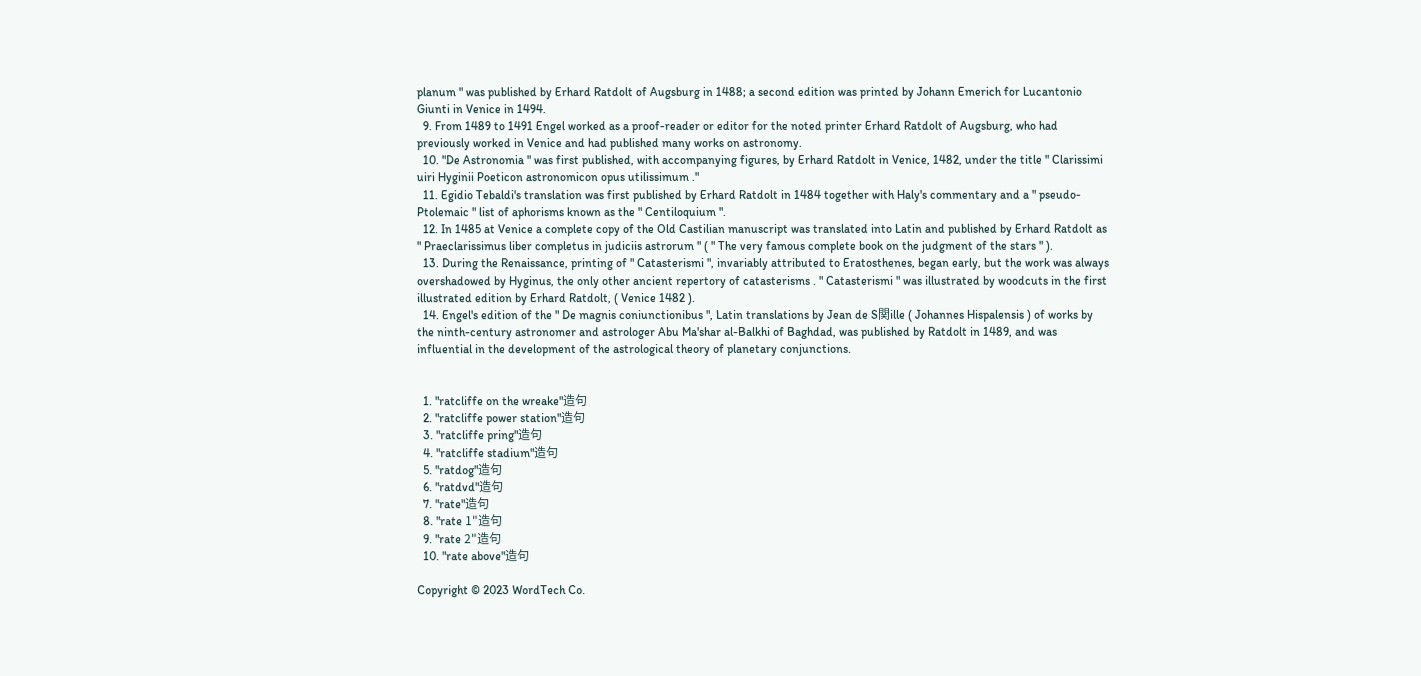planum " was published by Erhard Ratdolt of Augsburg in 1488; a second edition was printed by Johann Emerich for Lucantonio Giunti in Venice in 1494.
  9. From 1489 to 1491 Engel worked as a proof-reader or editor for the noted printer Erhard Ratdolt of Augsburg, who had previously worked in Venice and had published many works on astronomy.
  10. "De Astronomia " was first published, with accompanying figures, by Erhard Ratdolt in Venice, 1482, under the title " Clarissimi uiri Hyginii Poeticon astronomicon opus utilissimum ."
  11. Egidio Tebaldi's translation was first published by Erhard Ratdolt in 1484 together with Haly's commentary and a " pseudo-Ptolemaic " list of aphorisms known as the " Centiloquium ".
  12. In 1485 at Venice a complete copy of the Old Castilian manuscript was translated into Latin and published by Erhard Ratdolt as " Praeclarissimus liber completus in judiciis astrorum " ( " The very famous complete book on the judgment of the stars " ).
  13. During the Renaissance, printing of " Catasterismi ", invariably attributed to Eratosthenes, began early, but the work was always overshadowed by Hyginus, the only other ancient repertory of catasterisms . " Catasterismi " was illustrated by woodcuts in the first illustrated edition by Erhard Ratdolt, ( Venice 1482 ).
  14. Engel's edition of the " De magnis coniunctionibus ", Latin translations by Jean de S関ille ( Johannes Hispalensis ) of works by the ninth-century astronomer and astrologer Abu Ma'shar al-Balkhi of Baghdad, was published by Ratdolt in 1489, and was influential in the development of the astrological theory of planetary conjunctions.


  1. "ratcliffe on the wreake"造句
  2. "ratcliffe power station"造句
  3. "ratcliffe pring"造句
  4. "ratcliffe stadium"造句
  5. "ratdog"造句
  6. "ratdvd"造句
  7. "rate"造句
  8. "rate 1"造句
  9. "rate 2"造句
  10. "rate above"造句

Copyright © 2023 WordTech Co.